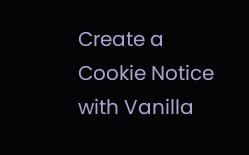Create a Cookie Notice with Vanilla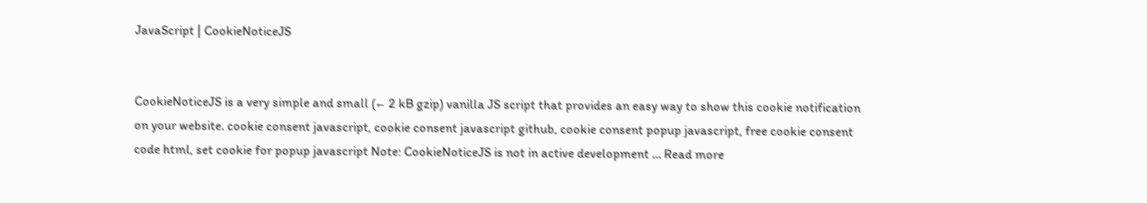JavaScript | CookieNoticeJS


CookieNoticeJS is a very simple and small (← 2 kB gzip) vanilla JS script that provides an easy way to show this cookie notification on your website. cookie consent javascript, cookie consent javascript github, cookie consent popup javascript, free cookie consent code html, set cookie for popup javascript Note: CookieNoticeJS is not in active development … Read more